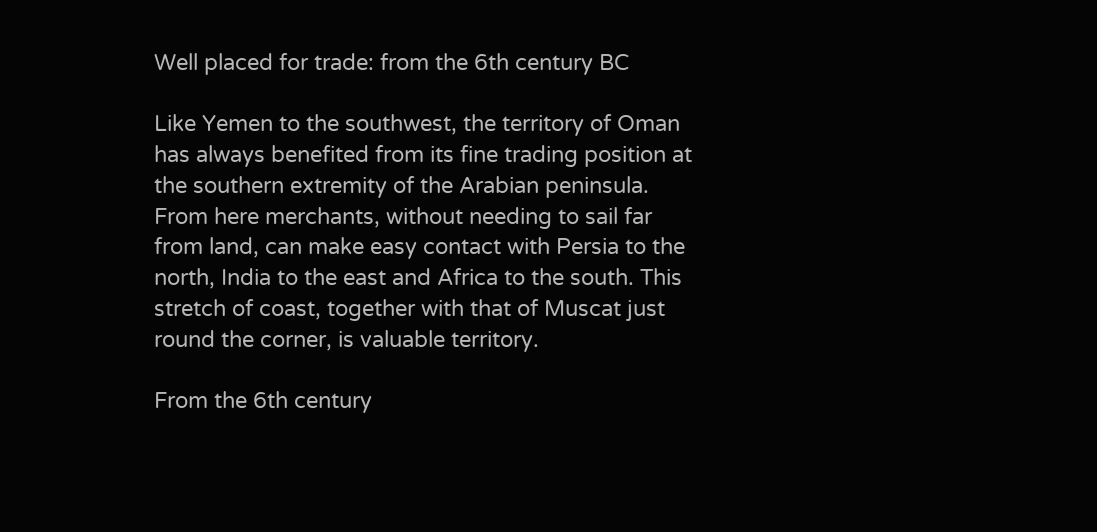Well placed for trade: from the 6th century BC

Like Yemen to the southwest, the territory of Oman has always benefited from its fine trading position at the southern extremity of the Arabian peninsula. From here merchants, without needing to sail far from land, can make easy contact with Persia to the north, India to the east and Africa to the south. This stretch of coast, together with that of Muscat just round the corner, is valuable territory.

From the 6th century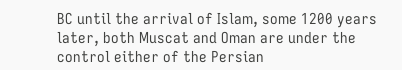BC until the arrival of Islam, some 1200 years later, both Muscat and Oman are under the control either of the Persian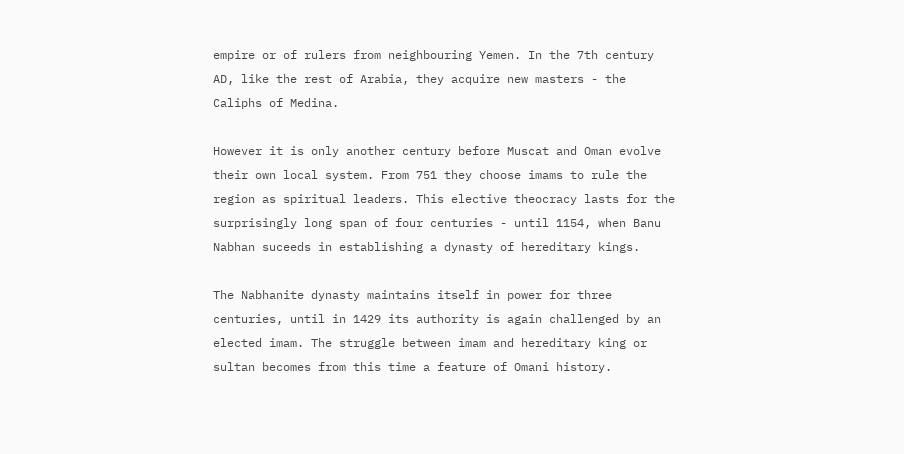empire or of rulers from neighbouring Yemen. In the 7th century AD, like the rest of Arabia, they acquire new masters - the Caliphs of Medina.

However it is only another century before Muscat and Oman evolve their own local system. From 751 they choose imams to rule the region as spiritual leaders. This elective theocracy lasts for the surprisingly long span of four centuries - until 1154, when Banu Nabhan suceeds in establishing a dynasty of hereditary kings.

The Nabhanite dynasty maintains itself in power for three centuries, until in 1429 its authority is again challenged by an elected imam. The struggle between imam and hereditary king or sultan becomes from this time a feature of Omani history.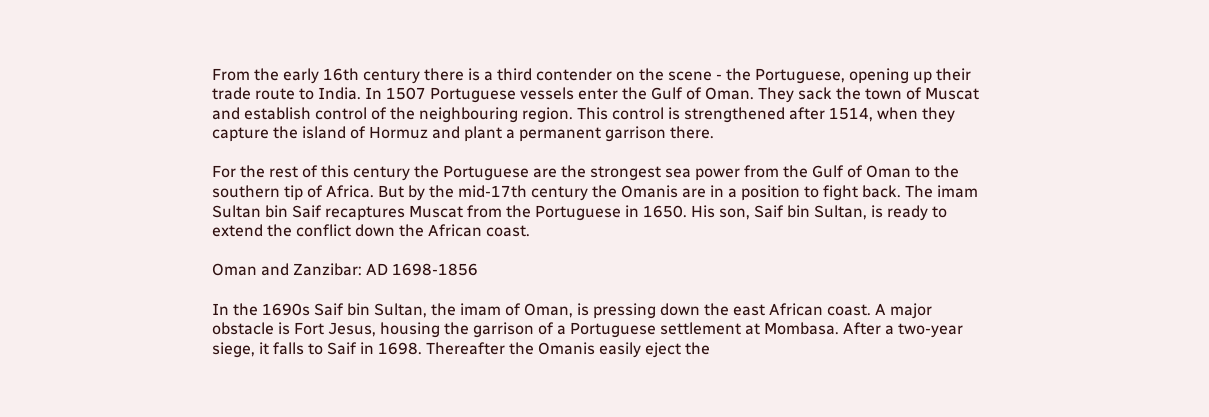From the early 16th century there is a third contender on the scene - the Portuguese, opening up their trade route to India. In 1507 Portuguese vessels enter the Gulf of Oman. They sack the town of Muscat and establish control of the neighbouring region. This control is strengthened after 1514, when they capture the island of Hormuz and plant a permanent garrison there.

For the rest of this century the Portuguese are the strongest sea power from the Gulf of Oman to the southern tip of Africa. But by the mid-17th century the Omanis are in a position to fight back. The imam Sultan bin Saif recaptures Muscat from the Portuguese in 1650. His son, Saif bin Sultan, is ready to extend the conflict down the African coast.

Oman and Zanzibar: AD 1698-1856

In the 1690s Saif bin Sultan, the imam of Oman, is pressing down the east African coast. A major obstacle is Fort Jesus, housing the garrison of a Portuguese settlement at Mombasa. After a two-year siege, it falls to Saif in 1698. Thereafter the Omanis easily eject the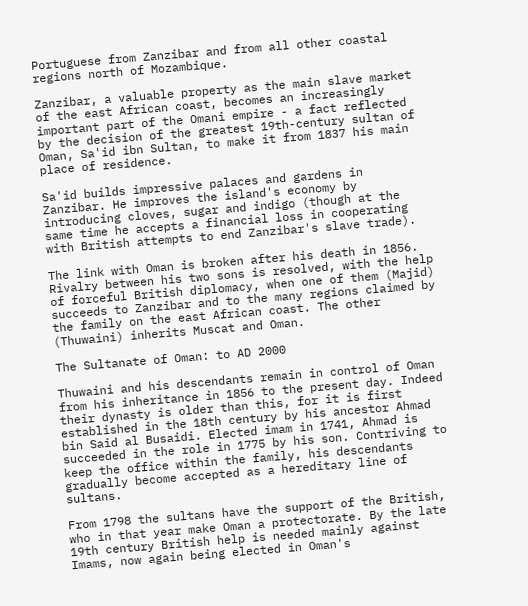Portuguese from Zanzibar and from all other coastal regions north of Mozambique.

Zanzibar, a valuable property as the main slave market of the east African coast, becomes an increasingly important part of the Omani empire - a fact reflected by the decision of the greatest 19th-century sultan of Oman, Sa'id ibn Sultan, to make it from 1837 his main place of residence.

Sa'id builds impressive palaces and gardens in Zanzibar. He improves the island's economy by introducing cloves, sugar and indigo (though at the same time he accepts a financial loss in cooperating with British attempts to end Zanzibar's slave trade).

The link with Oman is broken after his death in 1856. Rivalry between his two sons is resolved, with the help of forceful British diplomacy, when one of them (Majid) succeeds to Zanzibar and to the many regions claimed by the family on the east African coast. The other (Thuwaini) inherits Muscat and Oman.

The Sultanate of Oman: to AD 2000

Thuwaini and his descendants remain in control of Oman from his inheritance in 1856 to the present day. Indeed their dynasty is older than this, for it is first established in the 18th century by his ancestor Ahmad bin Said al Busaidi. Elected imam in 1741, Ahmad is succeeded in the role in 1775 by his son. Contriving to keep the office within the family, his descendants gradually become accepted as a hereditary line of sultans.

From 1798 the sultans have the support of the British, who in that year make Oman a protectorate. By the late 19th century British help is needed mainly against Imams, now again being elected in Oman's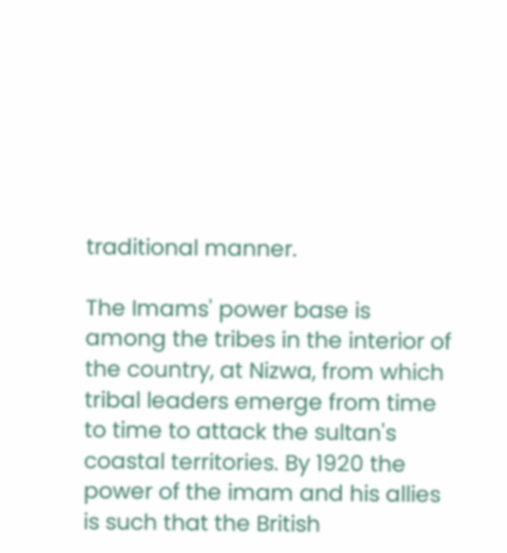traditional manner.

The Imams' power base is among the tribes in the interior of the country, at Nizwa, from which tribal leaders emerge from time to time to attack the sultan's coastal territories. By 1920 the power of the imam and his allies is such that the British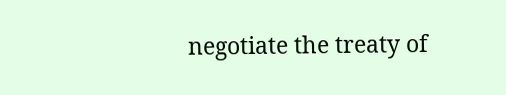negotiate the treaty of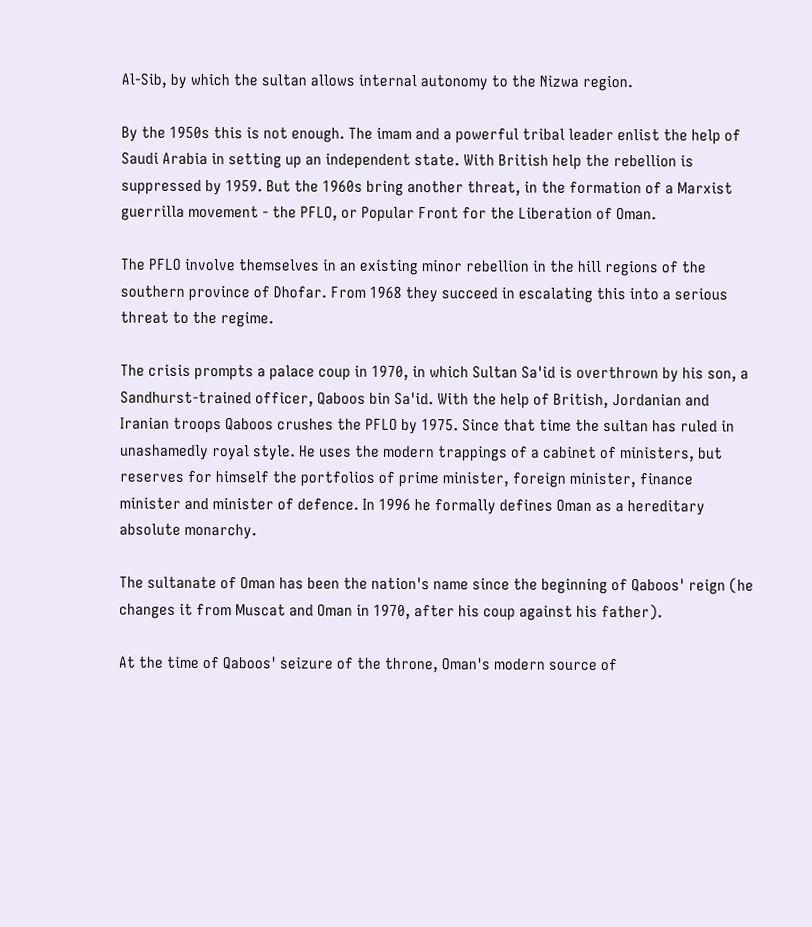Al-Sib, by which the sultan allows internal autonomy to the Nizwa region.

By the 1950s this is not enough. The imam and a powerful tribal leader enlist the help of Saudi Arabia in setting up an independent state. With British help the rebellion is suppressed by 1959. But the 1960s bring another threat, in the formation of a Marxist guerrilla movement - the PFLO, or Popular Front for the Liberation of Oman.

The PFLO involve themselves in an existing minor rebellion in the hill regions of the southern province of Dhofar. From 1968 they succeed in escalating this into a serious threat to the regime.

The crisis prompts a palace coup in 1970, in which Sultan Sa'id is overthrown by his son, a Sandhurst-trained officer, Qaboos bin Sa'id. With the help of British, Jordanian and Iranian troops Qaboos crushes the PFLO by 1975. Since that time the sultan has ruled in unashamedly royal style. He uses the modern trappings of a cabinet of ministers, but reserves for himself the portfolios of prime minister, foreign minister, finance minister and minister of defence. In 1996 he formally defines Oman as a hereditary absolute monarchy.

The sultanate of Oman has been the nation's name since the beginning of Qaboos' reign (he changes it from Muscat and Oman in 1970, after his coup against his father).

At the time of Qaboos' seizure of the throne, Oman's modern source of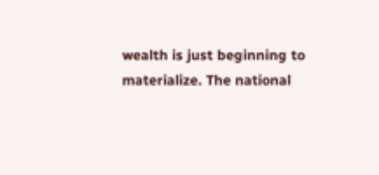wealth is just beginning to materialize. The national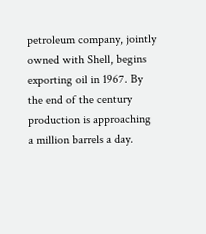petroleum company, jointly owned with Shell, begins exporting oil in 1967. By the end of the century production is approaching a million barrels a day.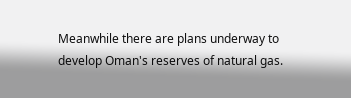Meanwhile there are plans underway to develop Oman's reserves of natural gas.